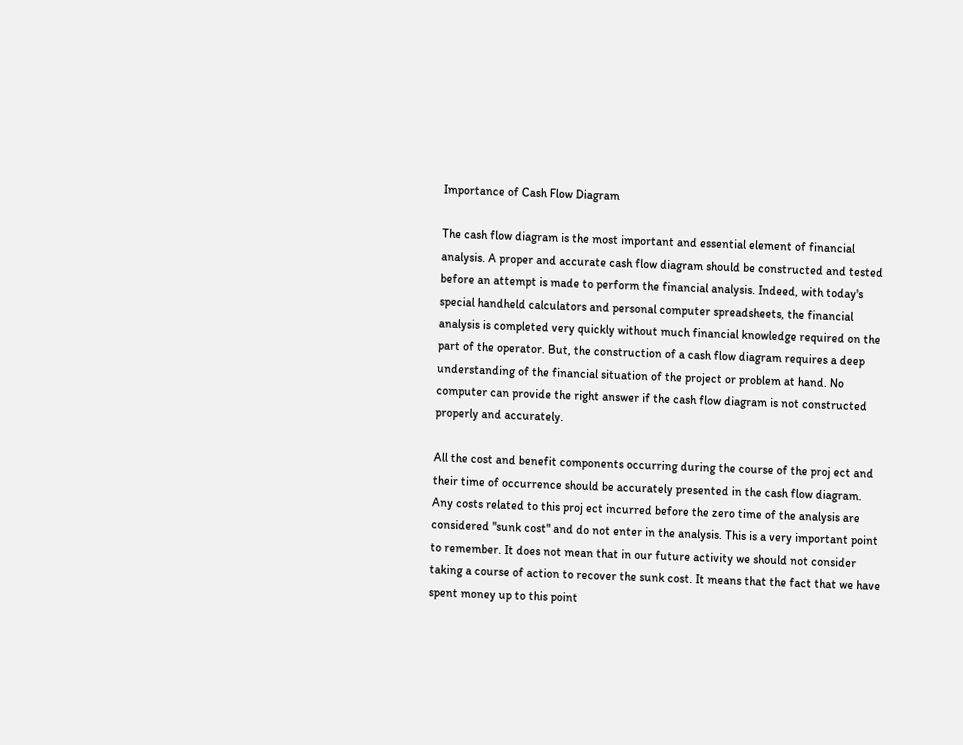Importance of Cash Flow Diagram

The cash flow diagram is the most important and essential element of financial analysis. A proper and accurate cash flow diagram should be constructed and tested before an attempt is made to perform the financial analysis. Indeed, with today's special handheld calculators and personal computer spreadsheets, the financial analysis is completed very quickly without much financial knowledge required on the part of the operator. But, the construction of a cash flow diagram requires a deep understanding of the financial situation of the project or problem at hand. No computer can provide the right answer if the cash flow diagram is not constructed properly and accurately.

All the cost and benefit components occurring during the course of the proj ect and their time of occurrence should be accurately presented in the cash flow diagram. Any costs related to this proj ect incurred before the zero time of the analysis are considered "sunk cost" and do not enter in the analysis. This is a very important point to remember. It does not mean that in our future activity we should not consider taking a course of action to recover the sunk cost. It means that the fact that we have spent money up to this point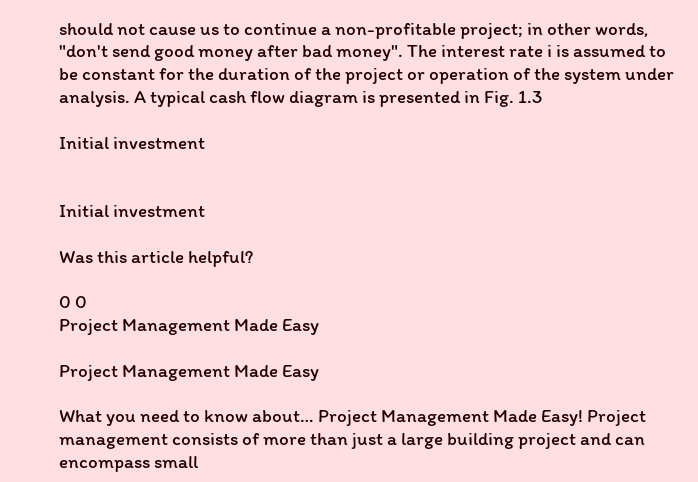should not cause us to continue a non-profitable project; in other words, "don't send good money after bad money". The interest rate i is assumed to be constant for the duration of the project or operation of the system under analysis. A typical cash flow diagram is presented in Fig. 1.3

Initial investment


Initial investment

Was this article helpful?

0 0
Project Management Made Easy

Project Management Made Easy

What you need to know about… Project Management Made Easy! Project management consists of more than just a large building project and can encompass small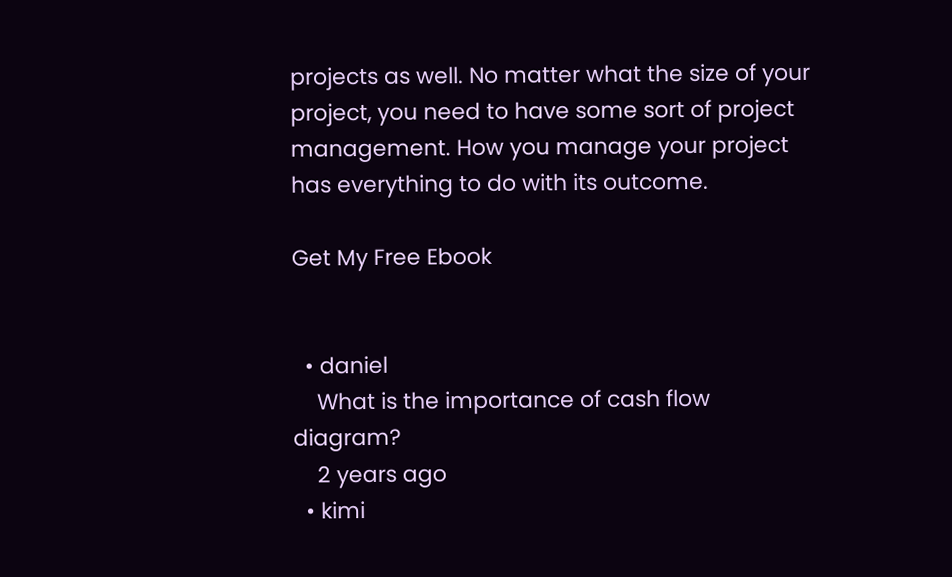projects as well. No matter what the size of your project, you need to have some sort of project management. How you manage your project has everything to do with its outcome.

Get My Free Ebook


  • daniel
    What is the importance of cash flow diagram?
    2 years ago
  • kimi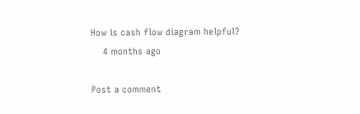How is cash flow diagram helpful?
    4 months ago

Post a comment